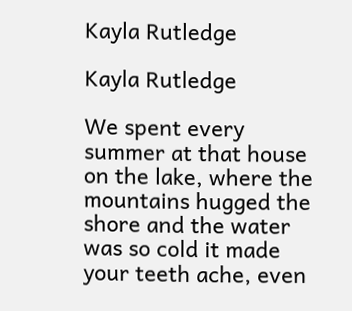Kayla Rutledge

Kayla Rutledge

We spent every summer at that house on the lake, where the mountains hugged the shore and the water was so cold it made your teeth ache, even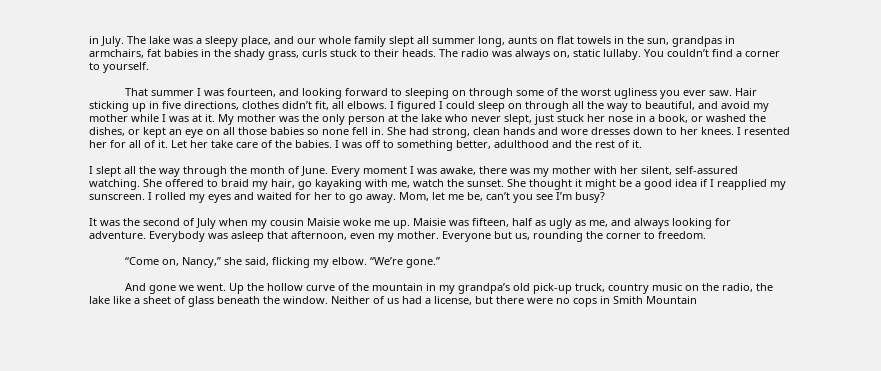in July. The lake was a sleepy place, and our whole family slept all summer long, aunts on flat towels in the sun, grandpas in armchairs, fat babies in the shady grass, curls stuck to their heads. The radio was always on, static lullaby. You couldn’t find a corner to yourself.

            That summer I was fourteen, and looking forward to sleeping on through some of the worst ugliness you ever saw. Hair sticking up in five directions, clothes didn’t fit, all elbows. I figured I could sleep on through all the way to beautiful, and avoid my mother while I was at it. My mother was the only person at the lake who never slept, just stuck her nose in a book, or washed the dishes, or kept an eye on all those babies so none fell in. She had strong, clean hands and wore dresses down to her knees. I resented her for all of it. Let her take care of the babies. I was off to something better, adulthood and the rest of it.

I slept all the way through the month of June. Every moment I was awake, there was my mother with her silent, self-assured watching. She offered to braid my hair, go kayaking with me, watch the sunset. She thought it might be a good idea if I reapplied my sunscreen. I rolled my eyes and waited for her to go away. Mom, let me be, can’t you see I’m busy?

It was the second of July when my cousin Maisie woke me up. Maisie was fifteen, half as ugly as me, and always looking for adventure. Everybody was asleep that afternoon, even my mother. Everyone but us, rounding the corner to freedom.

            “Come on, Nancy,” she said, flicking my elbow. “We’re gone.”

            And gone we went. Up the hollow curve of the mountain in my grandpa’s old pick-up truck, country music on the radio, the lake like a sheet of glass beneath the window. Neither of us had a license, but there were no cops in Smith Mountain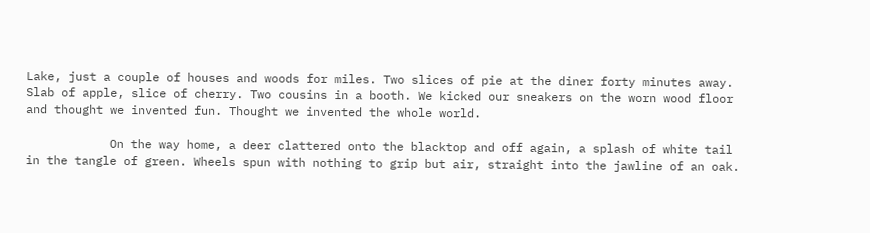Lake, just a couple of houses and woods for miles. Two slices of pie at the diner forty minutes away. Slab of apple, slice of cherry. Two cousins in a booth. We kicked our sneakers on the worn wood floor and thought we invented fun. Thought we invented the whole world.

            On the way home, a deer clattered onto the blacktop and off again, a splash of white tail in the tangle of green. Wheels spun with nothing to grip but air, straight into the jawline of an oak.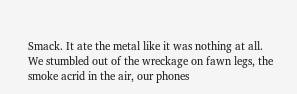Smack. It ate the metal like it was nothing at all. We stumbled out of the wreckage on fawn legs, the smoke acrid in the air, our phones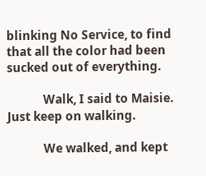blinking No Service, to find that all the color had been sucked out of everything.

            Walk, I said to Maisie. Just keep on walking.

            We walked, and kept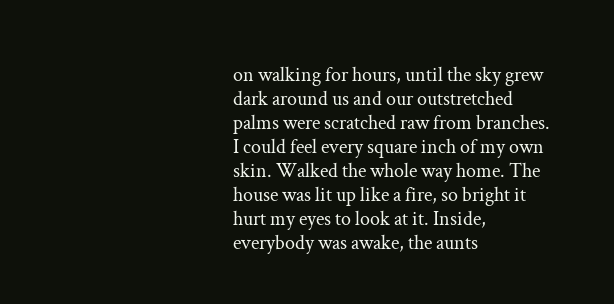on walking for hours, until the sky grew dark around us and our outstretched palms were scratched raw from branches. I could feel every square inch of my own skin. Walked the whole way home. The house was lit up like a fire, so bright it hurt my eyes to look at it. Inside, everybody was awake, the aunts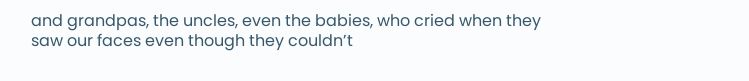and grandpas, the uncles, even the babies, who cried when they saw our faces even though they couldn’t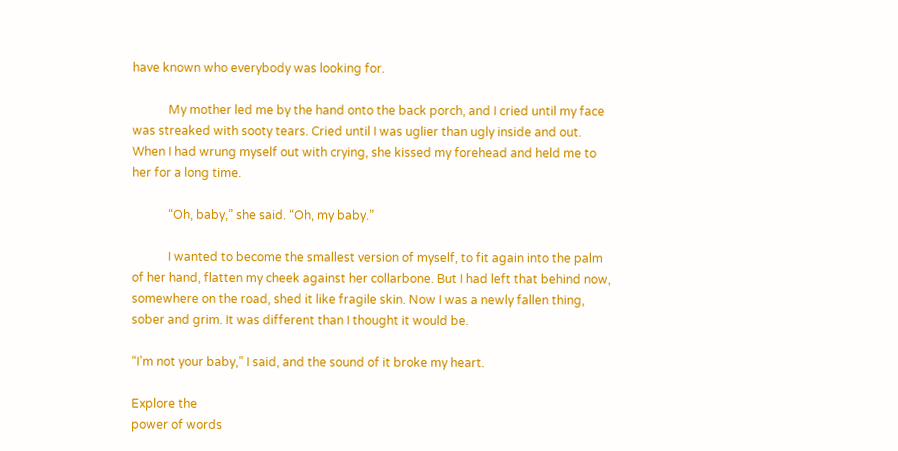have known who everybody was looking for.

            My mother led me by the hand onto the back porch, and I cried until my face was streaked with sooty tears. Cried until I was uglier than ugly inside and out. When I had wrung myself out with crying, she kissed my forehead and held me to her for a long time.

            “Oh, baby,” she said. “Oh, my baby.”

            I wanted to become the smallest version of myself, to fit again into the palm of her hand, flatten my cheek against her collarbone. But I had left that behind now, somewhere on the road, shed it like fragile skin. Now I was a newly fallen thing, sober and grim. It was different than I thought it would be.

“I’m not your baby,” I said, and the sound of it broke my heart.

Explore the
power of words